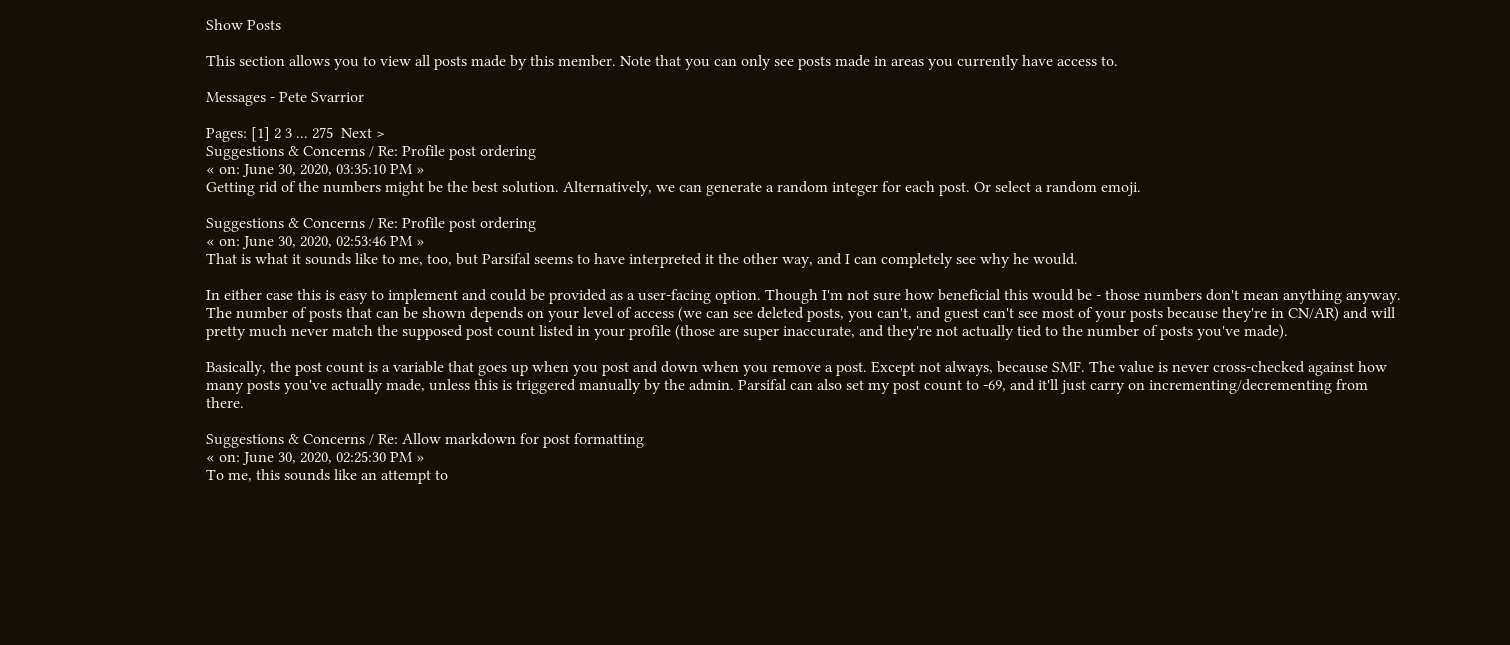Show Posts

This section allows you to view all posts made by this member. Note that you can only see posts made in areas you currently have access to.

Messages - Pete Svarrior

Pages: [1] 2 3 ... 275  Next >
Suggestions & Concerns / Re: Profile post ordering
« on: June 30, 2020, 03:35:10 PM »
Getting rid of the numbers might be the best solution. Alternatively, we can generate a random integer for each post. Or select a random emoji.

Suggestions & Concerns / Re: Profile post ordering
« on: June 30, 2020, 02:53:46 PM »
That is what it sounds like to me, too, but Parsifal seems to have interpreted it the other way, and I can completely see why he would.

In either case this is easy to implement and could be provided as a user-facing option. Though I'm not sure how beneficial this would be - those numbers don't mean anything anyway. The number of posts that can be shown depends on your level of access (we can see deleted posts, you can't, and guest can't see most of your posts because they're in CN/AR) and will pretty much never match the supposed post count listed in your profile (those are super inaccurate, and they're not actually tied to the number of posts you've made).

Basically, the post count is a variable that goes up when you post and down when you remove a post. Except not always, because SMF. The value is never cross-checked against how many posts you've actually made, unless this is triggered manually by the admin. Parsifal can also set my post count to -69, and it'll just carry on incrementing/decrementing from there.

Suggestions & Concerns / Re: Allow markdown for post formatting
« on: June 30, 2020, 02:25:30 PM »
To me, this sounds like an attempt to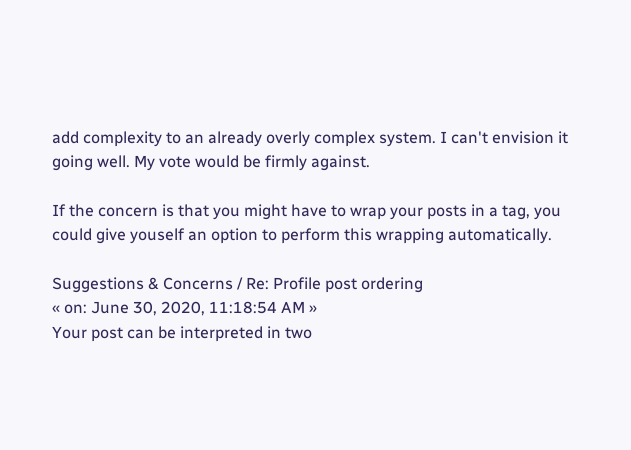add complexity to an already overly complex system. I can't envision it going well. My vote would be firmly against.

If the concern is that you might have to wrap your posts in a tag, you could give youself an option to perform this wrapping automatically.

Suggestions & Concerns / Re: Profile post ordering
« on: June 30, 2020, 11:18:54 AM »
Your post can be interpreted in two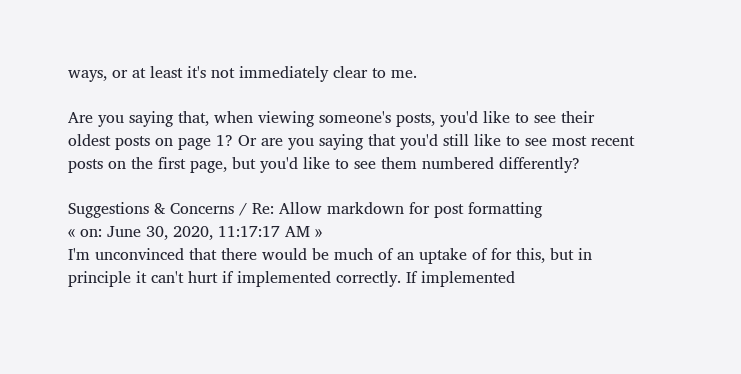ways, or at least it's not immediately clear to me.

Are you saying that, when viewing someone's posts, you'd like to see their oldest posts on page 1? Or are you saying that you'd still like to see most recent posts on the first page, but you'd like to see them numbered differently?

Suggestions & Concerns / Re: Allow markdown for post formatting
« on: June 30, 2020, 11:17:17 AM »
I'm unconvinced that there would be much of an uptake of for this, but in principle it can't hurt if implemented correctly. If implemented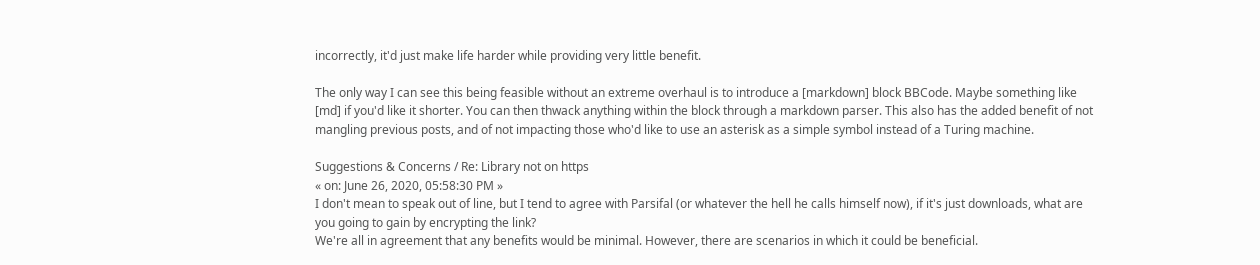incorrectly, it'd just make life harder while providing very little benefit.

The only way I can see this being feasible without an extreme overhaul is to introduce a [markdown] block BBCode. Maybe something like [md] if you'd like it shorter. You can then thwack anything within the block through a markdown parser. This also has the added benefit of not mangling previous posts, and of not impacting those who'd like to use an asterisk as a simple symbol instead of a Turing machine.

Suggestions & Concerns / Re: Library not on https
« on: June 26, 2020, 05:58:30 PM »
I don't mean to speak out of line, but I tend to agree with Parsifal (or whatever the hell he calls himself now), if it's just downloads, what are you going to gain by encrypting the link?
We're all in agreement that any benefits would be minimal. However, there are scenarios in which it could be beneficial.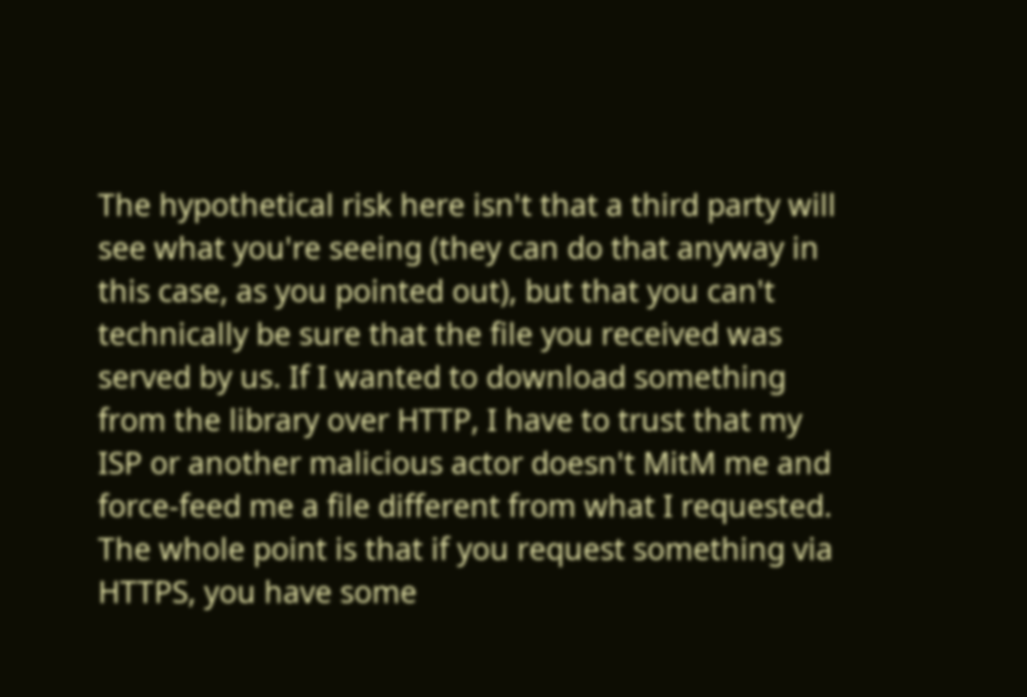The hypothetical risk here isn't that a third party will see what you're seeing (they can do that anyway in this case, as you pointed out), but that you can't technically be sure that the file you received was served by us. If I wanted to download something from the library over HTTP, I have to trust that my ISP or another malicious actor doesn't MitM me and force-feed me a file different from what I requested. The whole point is that if you request something via HTTPS, you have some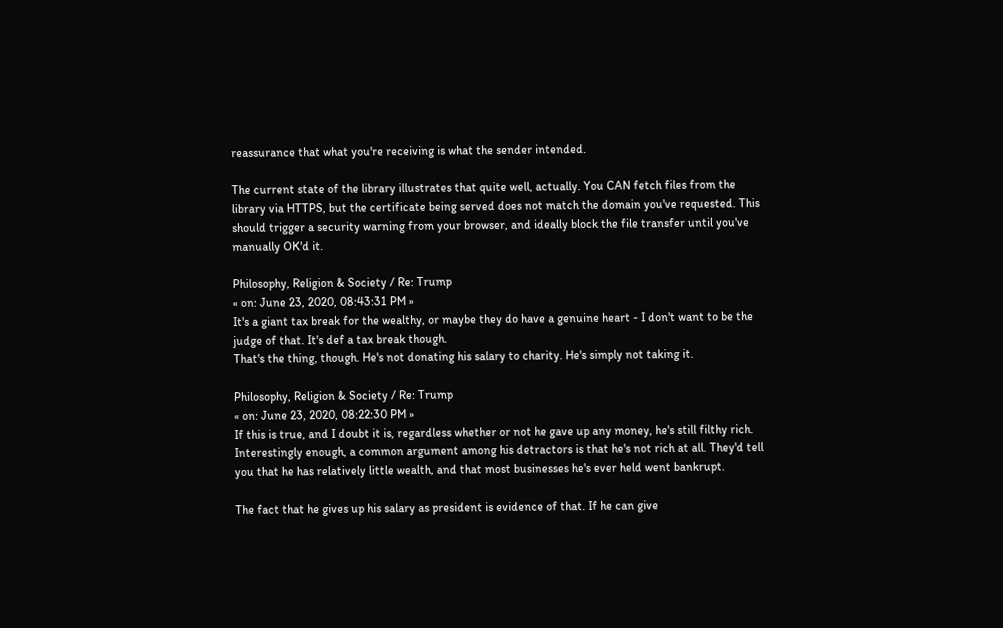reassurance that what you're receiving is what the sender intended.

The current state of the library illustrates that quite well, actually. You CAN fetch files from the library via HTTPS, but the certificate being served does not match the domain you've requested. This should trigger a security warning from your browser, and ideally block the file transfer until you've manually OK'd it.

Philosophy, Religion & Society / Re: Trump
« on: June 23, 2020, 08:43:31 PM »
It's a giant tax break for the wealthy, or maybe they do have a genuine heart - I don't want to be the judge of that. It's def a tax break though.
That's the thing, though. He's not donating his salary to charity. He's simply not taking it.

Philosophy, Religion & Society / Re: Trump
« on: June 23, 2020, 08:22:30 PM »
If this is true, and I doubt it is, regardless whether or not he gave up any money, he's still filthy rich.
Interestingly enough, a common argument among his detractors is that he's not rich at all. They'd tell you that he has relatively little wealth, and that most businesses he's ever held went bankrupt.

The fact that he gives up his salary as president is evidence of that. If he can give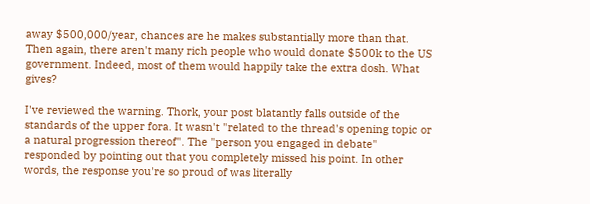away $500,000/year, chances are he makes substantially more than that.
Then again, there aren't many rich people who would donate $500k to the US government. Indeed, most of them would happily take the extra dosh. What gives?

I've reviewed the warning. Thork, your post blatantly falls outside of the standards of the upper fora. It wasn't "related to the thread's opening topic or a natural progression thereof". The "person you engaged in debate" responded by pointing out that you completely missed his point. In other words, the response you're so proud of was literally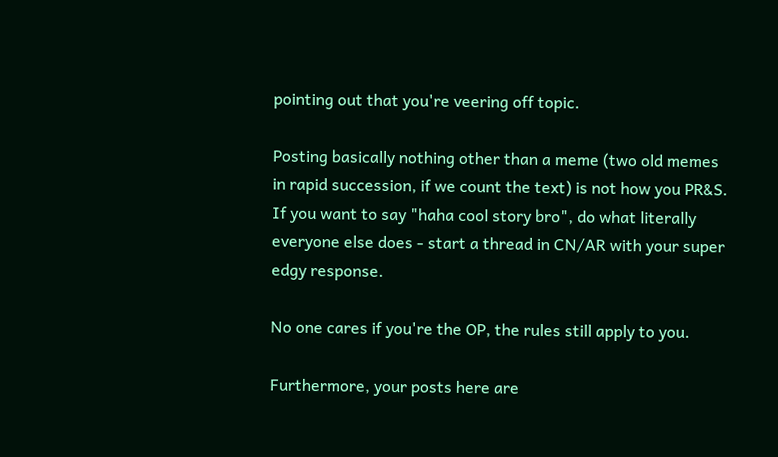pointing out that you're veering off topic.

Posting basically nothing other than a meme (two old memes in rapid succession, if we count the text) is not how you PR&S. If you want to say "haha cool story bro", do what literally everyone else does - start a thread in CN/AR with your super edgy response.

No one cares if you're the OP, the rules still apply to you.

Furthermore, your posts here are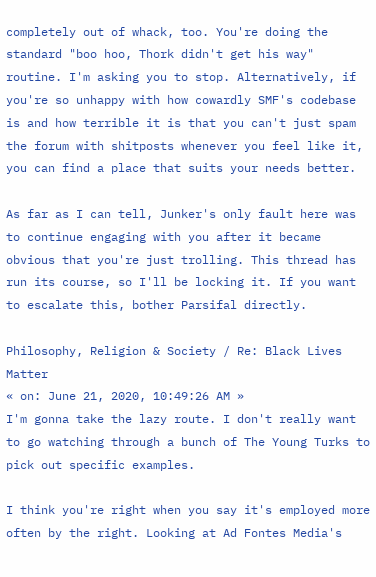completely out of whack, too. You're doing the standard "boo hoo, Thork didn't get his way" routine. I'm asking you to stop. Alternatively, if you're so unhappy with how cowardly SMF's codebase is and how terrible it is that you can't just spam the forum with shitposts whenever you feel like it, you can find a place that suits your needs better.

As far as I can tell, Junker's only fault here was to continue engaging with you after it became obvious that you're just trolling. This thread has run its course, so I'll be locking it. If you want to escalate this, bother Parsifal directly.

Philosophy, Religion & Society / Re: Black Lives Matter
« on: June 21, 2020, 10:49:26 AM »
I'm gonna take the lazy route. I don't really want to go watching through a bunch of The Young Turks to pick out specific examples.

I think you're right when you say it's employed more often by the right. Looking at Ad Fontes Media's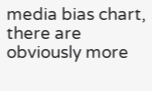media bias chart, there are obviously more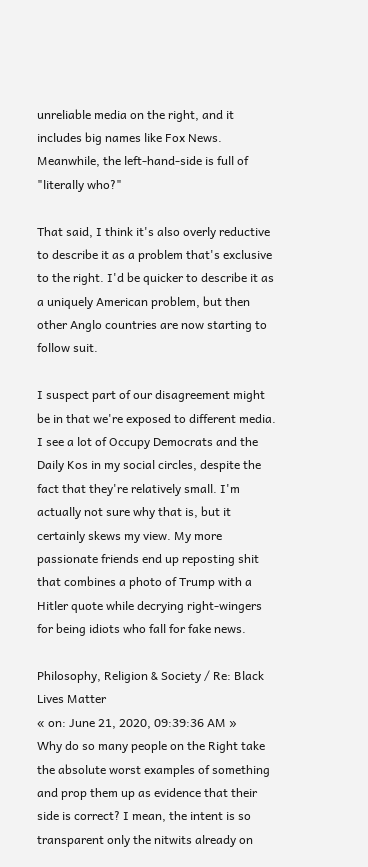unreliable media on the right, and it includes big names like Fox News. Meanwhile, the left-hand-side is full of "literally who?"

That said, I think it's also overly reductive to describe it as a problem that's exclusive to the right. I'd be quicker to describe it as a uniquely American problem, but then other Anglo countries are now starting to follow suit.

I suspect part of our disagreement might be in that we're exposed to different media. I see a lot of Occupy Democrats and the Daily Kos in my social circles, despite the fact that they're relatively small. I'm actually not sure why that is, but it certainly skews my view. My more passionate friends end up reposting shit that combines a photo of Trump with a Hitler quote while decrying right-wingers for being idiots who fall for fake news.

Philosophy, Religion & Society / Re: Black Lives Matter
« on: June 21, 2020, 09:39:36 AM »
Why do so many people on the Right take the absolute worst examples of something and prop them up as evidence that their side is correct? I mean, the intent is so transparent only the nitwits already on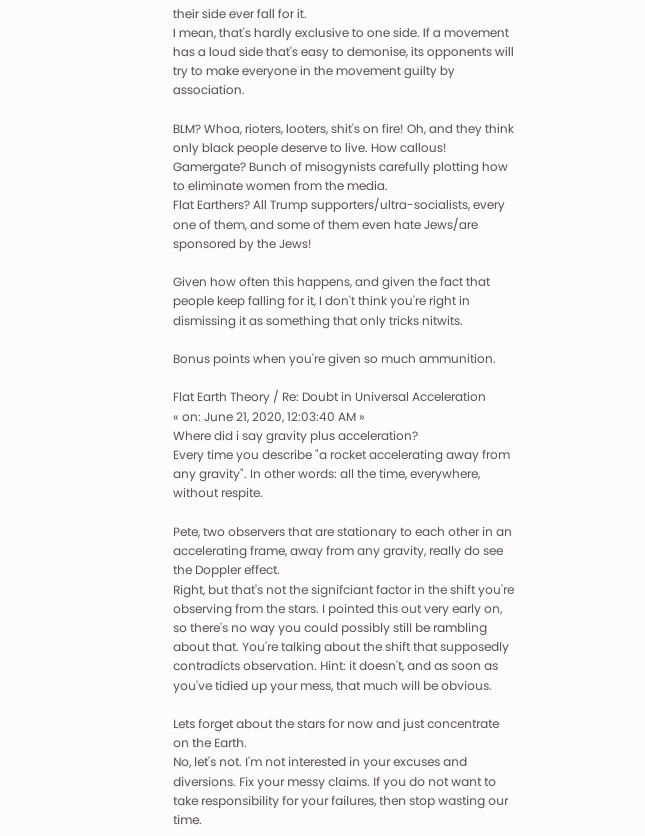their side ever fall for it.
I mean, that's hardly exclusive to one side. If a movement has a loud side that's easy to demonise, its opponents will try to make everyone in the movement guilty by association.

BLM? Whoa, rioters, looters, shit's on fire! Oh, and they think only black people deserve to live. How callous!
Gamergate? Bunch of misogynists carefully plotting how to eliminate women from the media.
Flat Earthers? All Trump supporters/ultra-socialists, every one of them, and some of them even hate Jews/are sponsored by the Jews!

Given how often this happens, and given the fact that people keep falling for it, I don't think you're right in dismissing it as something that only tricks nitwits.

Bonus points when you're given so much ammunition.

Flat Earth Theory / Re: Doubt in Universal Acceleration
« on: June 21, 2020, 12:03:40 AM »
Where did i say gravity plus acceleration?
Every time you describe "a rocket accelerating away from any gravity". In other words: all the time, everywhere, without respite.

Pete, two observers that are stationary to each other in an accelerating frame, away from any gravity, really do see the Doppler effect.
Right, but that's not the signifciant factor in the shift you're observing from the stars. I pointed this out very early on, so there's no way you could possibly still be rambling about that. You're talking about the shift that supposedly contradicts observation. Hint: it doesn't, and as soon as you've tidied up your mess, that much will be obvious.

Lets forget about the stars for now and just concentrate on the Earth.
No, let's not. I'm not interested in your excuses and diversions. Fix your messy claims. If you do not want to take responsibility for your failures, then stop wasting our time.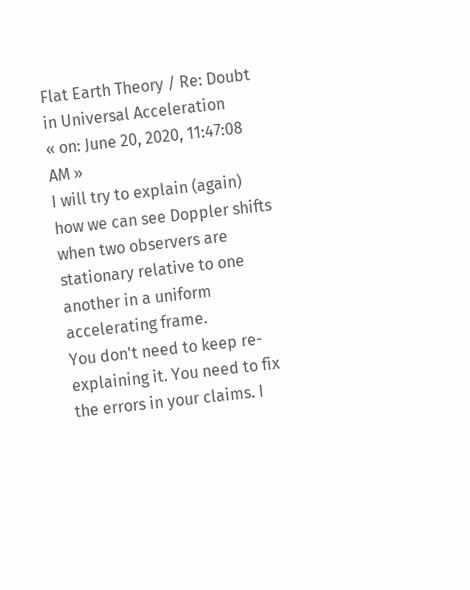Flat Earth Theory / Re: Doubt in Universal Acceleration
« on: June 20, 2020, 11:47:08 AM »
I will try to explain (again) how we can see Doppler shifts when two observers are stationary relative to one another in a uniform accelerating frame.
You don't need to keep re-explaining it. You need to fix the errors in your claims. I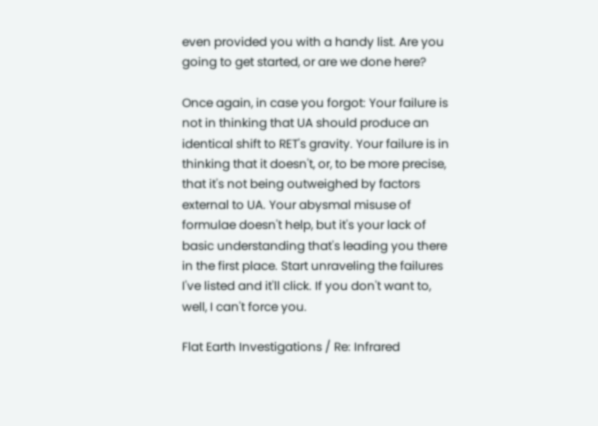even provided you with a handy list. Are you going to get started, or are we done here?

Once again, in case you forgot: Your failure is not in thinking that UA should produce an identical shift to RET's gravity. Your failure is in thinking that it doesn't, or, to be more precise, that it's not being outweighed by factors external to UA. Your abysmal misuse of formulae doesn't help, but it's your lack of basic understanding that's leading you there in the first place. Start unraveling the failures I've listed and it'll click. If you don't want to, well, I can't force you.

Flat Earth Investigations / Re: Infrared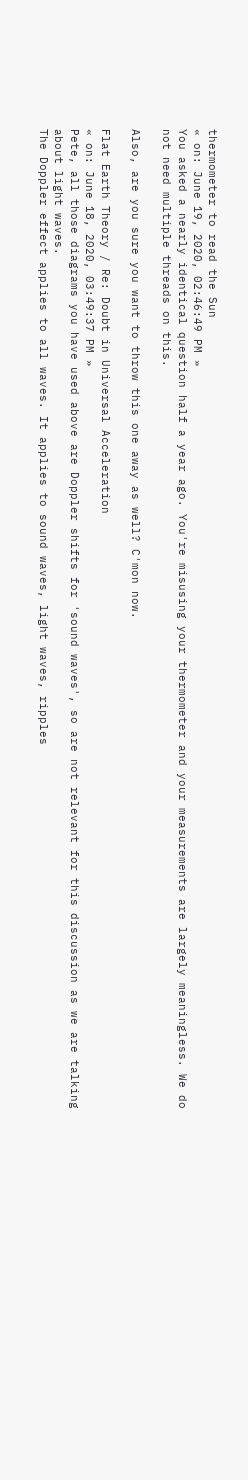thermometer to read the Sun
« on: June 19, 2020, 02:46:49 PM »
You asked a nearly identical question half a year ago. You're misusing your thermometer and your measurements are largely meaningless. We do not need multiple threads on this.

Also, are you sure you want to throw this one away as well? C'mon now.

Flat Earth Theory / Re: Doubt in Universal Acceleration
« on: June 18, 2020, 03:49:37 PM »
Pete, all those diagrams you have used above are Doppler shifts for 'sound waves', so are not relevant for this discussion as we are talking about light waves.
The Doppler effect applies to all waves. It applies to sound waves, light waves, ripples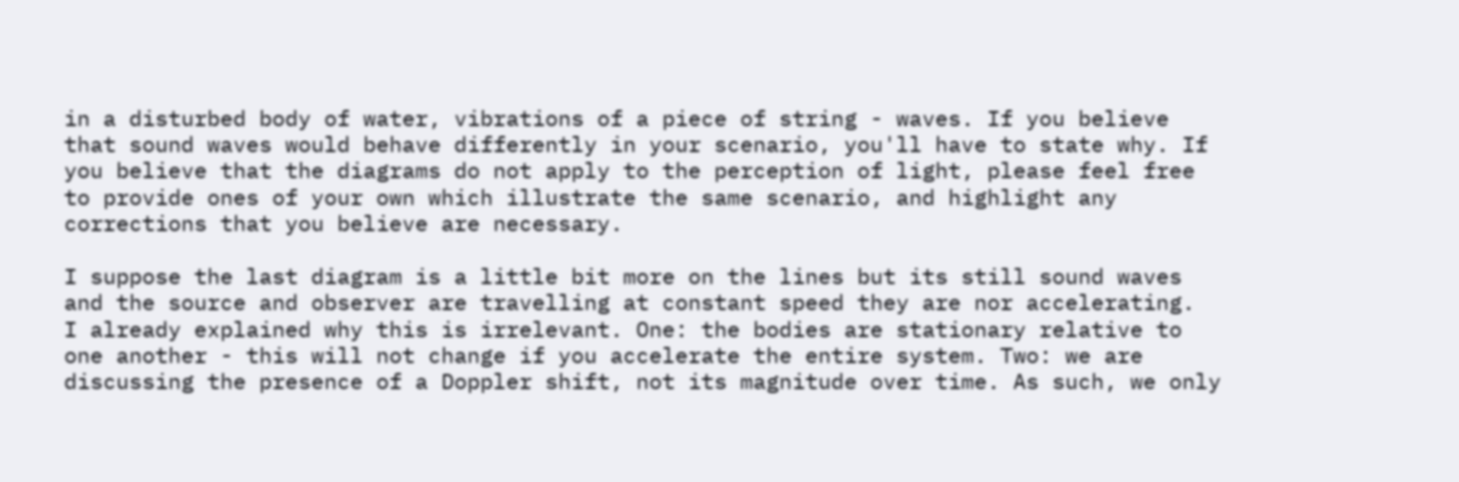in a disturbed body of water, vibrations of a piece of string - waves. If you believe that sound waves would behave differently in your scenario, you'll have to state why. If you believe that the diagrams do not apply to the perception of light, please feel free to provide ones of your own which illustrate the same scenario, and highlight any corrections that you believe are necessary.

I suppose the last diagram is a little bit more on the lines but its still sound waves and the source and observer are travelling at constant speed they are nor accelerating.
I already explained why this is irrelevant. One: the bodies are stationary relative to one another - this will not change if you accelerate the entire system. Two: we are discussing the presence of a Doppler shift, not its magnitude over time. As such, we only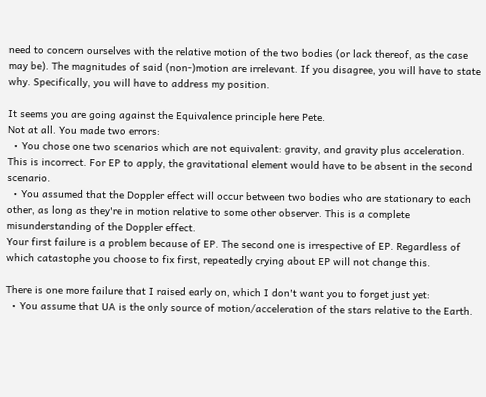need to concern ourselves with the relative motion of the two bodies (or lack thereof, as the case may be). The magnitudes of said (non-)motion are irrelevant. If you disagree, you will have to state why. Specifically, you will have to address my position.

It seems you are going against the Equivalence principle here Pete.
Not at all. You made two errors:
  • You chose one two scenarios which are not equivalent: gravity, and gravity plus acceleration. This is incorrect. For EP to apply, the gravitational element would have to be absent in the second scenario.
  • You assumed that the Doppler effect will occur between two bodies who are stationary to each other, as long as they're in motion relative to some other observer. This is a complete misunderstanding of the Doppler effect.
Your first failure is a problem because of EP. The second one is irrespective of EP. Regardless of which catastophe you choose to fix first, repeatedly crying about EP will not change this.

There is one more failure that I raised early on, which I don't want you to forget just yet:
  • You assume that UA is the only source of motion/acceleration of the stars relative to the Earth.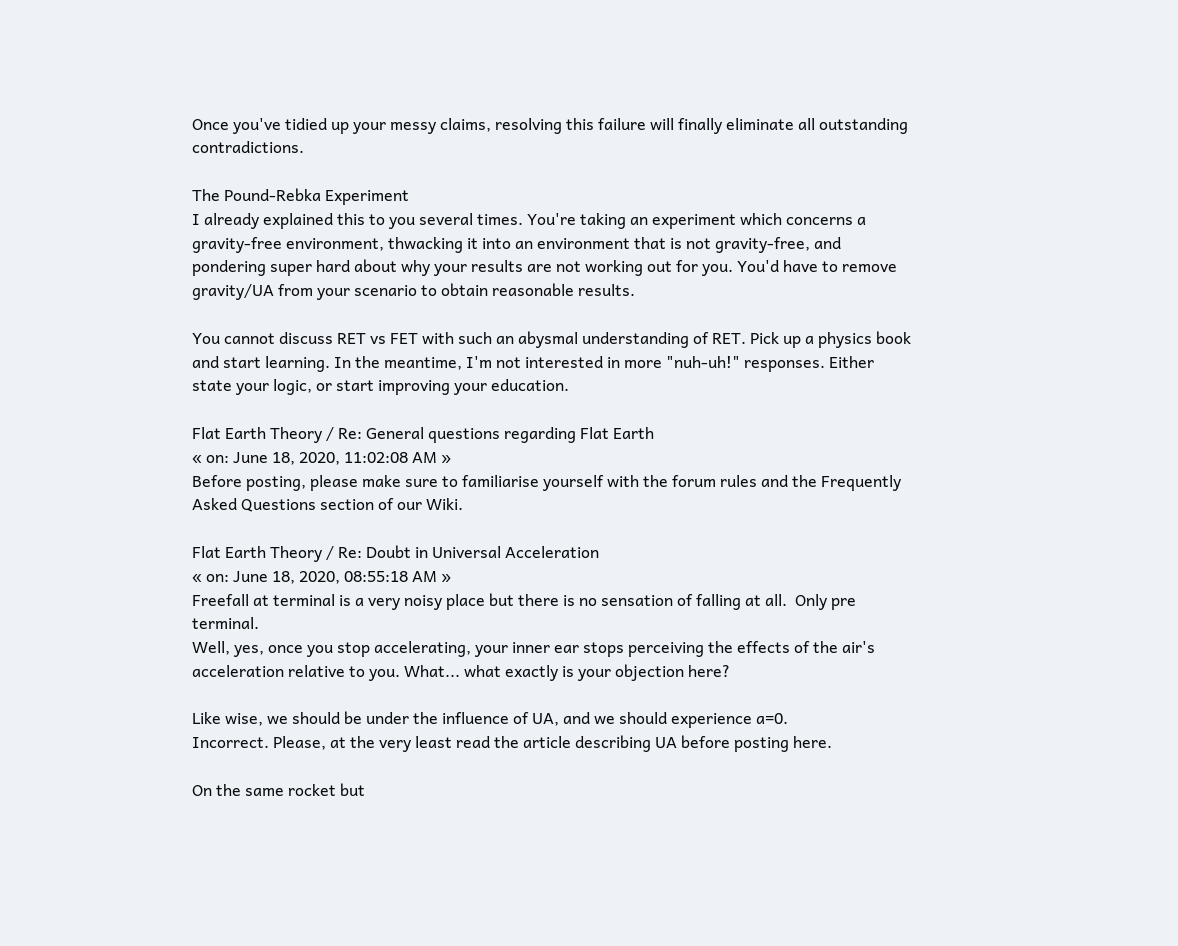Once you've tidied up your messy claims, resolving this failure will finally eliminate all outstanding contradictions.

The Pound-Rebka Experiment
I already explained this to you several times. You're taking an experiment which concerns a gravity-free environment, thwacking it into an environment that is not gravity-free, and pondering super hard about why your results are not working out for you. You'd have to remove gravity/UA from your scenario to obtain reasonable results.

You cannot discuss RET vs FET with such an abysmal understanding of RET. Pick up a physics book and start learning. In the meantime, I'm not interested in more "nuh-uh!" responses. Either state your logic, or start improving your education.

Flat Earth Theory / Re: General questions regarding Flat Earth
« on: June 18, 2020, 11:02:08 AM »
Before posting, please make sure to familiarise yourself with the forum rules and the Frequently Asked Questions section of our Wiki.

Flat Earth Theory / Re: Doubt in Universal Acceleration
« on: June 18, 2020, 08:55:18 AM »
Freefall at terminal is a very noisy place but there is no sensation of falling at all.  Only pre terminal.
Well, yes, once you stop accelerating, your inner ear stops perceiving the effects of the air's acceleration relative to you. What... what exactly is your objection here?

Like wise, we should be under the influence of UA, and we should experience a=0.
Incorrect. Please, at the very least read the article describing UA before posting here.

On the same rocket but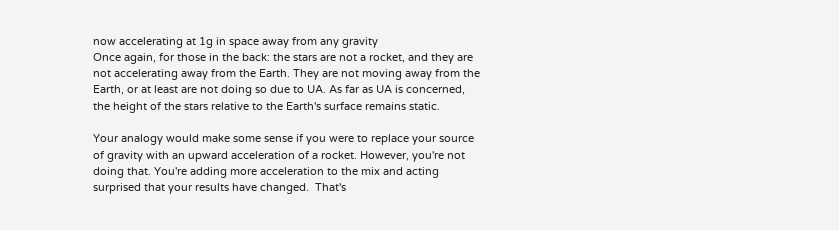now accelerating at 1g in space away from any gravity
Once again, for those in the back: the stars are not a rocket, and they are not accelerating away from the Earth. They are not moving away from the Earth, or at least are not doing so due to UA. As far as UA is concerned, the height of the stars relative to the Earth's surface remains static.

Your analogy would make some sense if you were to replace your source of gravity with an upward acceleration of a rocket. However, you're not doing that. You're adding more acceleration to the mix and acting surprised that your results have changed.  That's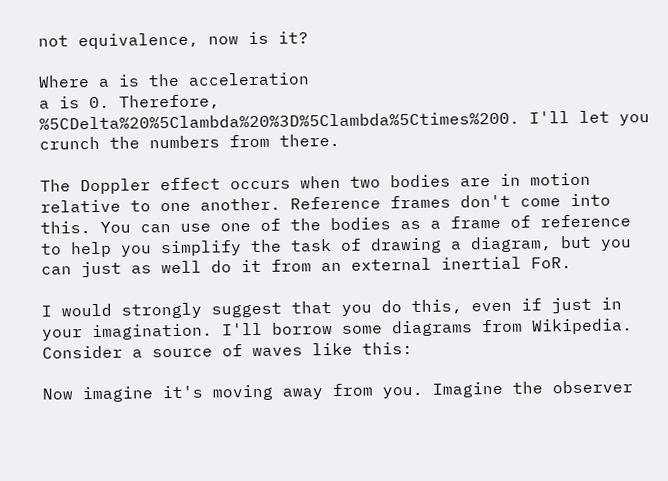not equivalence, now is it?

Where a is the acceleration
a is 0. Therefore, %5CDelta%20%5Clambda%20%3D%5Clambda%5Ctimes%200. I'll let you crunch the numbers from there.

The Doppler effect occurs when two bodies are in motion relative to one another. Reference frames don't come into this. You can use one of the bodies as a frame of reference to help you simplify the task of drawing a diagram, but you can just as well do it from an external inertial FoR.

I would strongly suggest that you do this, even if just in your imagination. I'll borrow some diagrams from Wikipedia. Consider a source of waves like this:

Now imagine it's moving away from you. Imagine the observer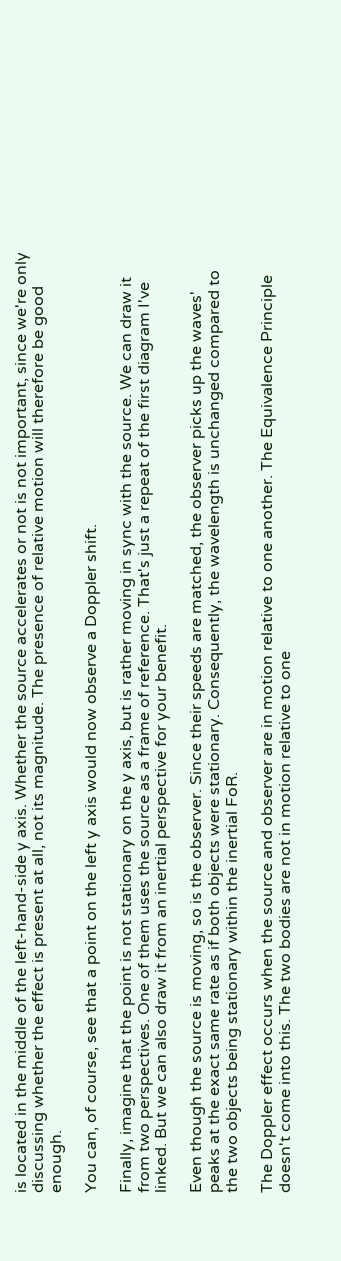is located in the middle of the left-hand-side y axis. Whether the source accelerates or not is not important, since we're only discussing whether the effect is present at all, not its magnitude. The presence of relative motion will therefore be good enough.

You can, of course, see that a point on the left y axis would now observe a Doppler shift.

Finally, imagine that the point is not stationary on the y axis, but is rather moving in sync with the source. We can draw it from two perspectives. One of them uses the source as a frame of reference. That's just a repeat of the first diagram I've linked. But we can also draw it from an inertial perspective for your benefit.

Even though the source is moving, so is the observer. Since their speeds are matched, the observer picks up the waves' peaks at the exact same rate as if both objects were stationary. Consequently, the wavelength is unchanged compared to the two objects being stationary within the inertial FoR.

The Doppler effect occurs when the source and observer are in motion relative to one another. The Equivalence Principle doesn't come into this. The two bodies are not in motion relative to one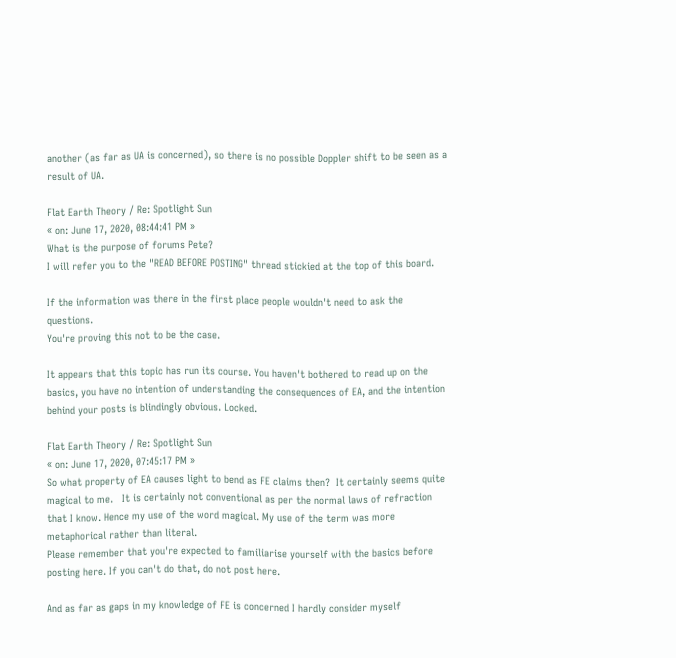another (as far as UA is concerned), so there is no possible Doppler shift to be seen as a result of UA.

Flat Earth Theory / Re: Spotlight Sun
« on: June 17, 2020, 08:44:41 PM »
What is the purpose of forums Pete?
I will refer you to the "READ BEFORE POSTING" thread stickied at the top of this board.

If the information was there in the first place people wouldn't need to ask the questions.
You're proving this not to be the case.

It appears that this topic has run its course. You haven't bothered to read up on the basics, you have no intention of understanding the consequences of EA, and the intention behind your posts is blindingly obvious. Locked.

Flat Earth Theory / Re: Spotlight Sun
« on: June 17, 2020, 07:45:17 PM »
So what property of EA causes light to bend as FE claims then?  It certainly seems quite magical to me.   It is certainly not conventional as per the normal laws of refraction that I know. Hence my use of the word magical. My use of the term was more metaphorical rather than literal.
Please remember that you're expected to familiarise yourself with the basics before posting here. If you can't do that, do not post here.

And as far as gaps in my knowledge of FE is concerned I hardly consider myself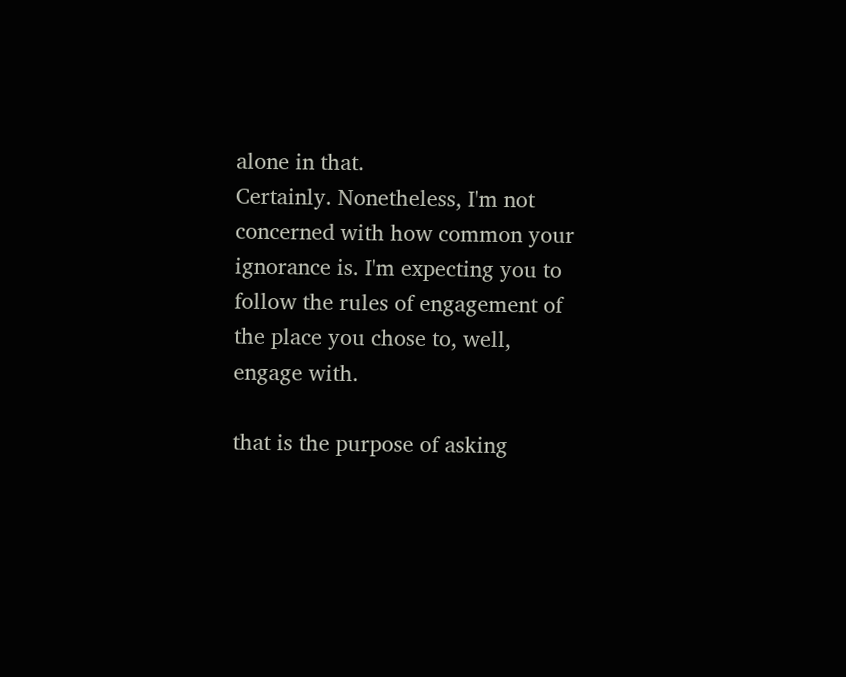alone in that.
Certainly. Nonetheless, I'm not concerned with how common your ignorance is. I'm expecting you to follow the rules of engagement of the place you chose to, well, engage with.

that is the purpose of asking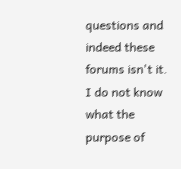questions and indeed these forums isn't it.
I do not know what the purpose of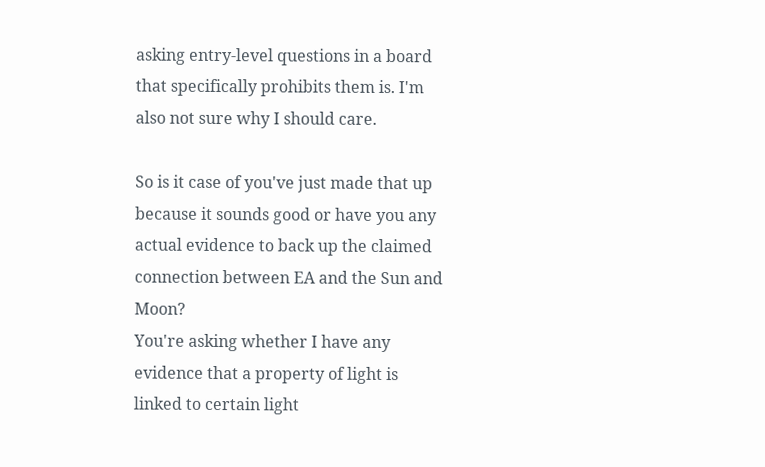asking entry-level questions in a board that specifically prohibits them is. I'm also not sure why I should care.

So is it case of you've just made that up because it sounds good or have you any actual evidence to back up the claimed connection between EA and the Sun and Moon?
You're asking whether I have any evidence that a property of light is linked to certain light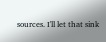sources. I'll let that sink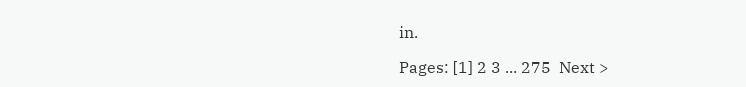in.

Pages: [1] 2 3 ... 275  Next >